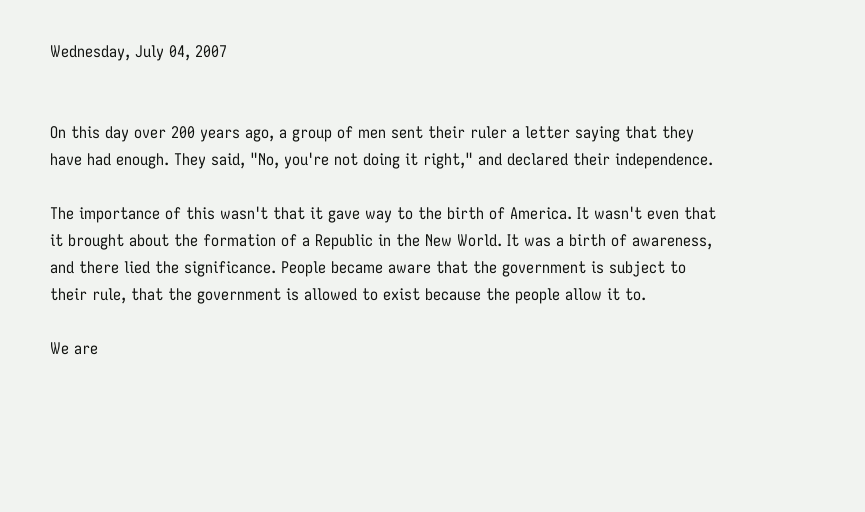Wednesday, July 04, 2007


On this day over 200 years ago, a group of men sent their ruler a letter saying that they have had enough. They said, "No, you're not doing it right," and declared their independence.

The importance of this wasn't that it gave way to the birth of America. It wasn't even that it brought about the formation of a Republic in the New World. It was a birth of awareness, and there lied the significance. People became aware that the government is subject to their rule, that the government is allowed to exist because the people allow it to.

We are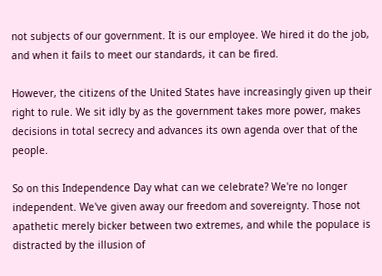not subjects of our government. It is our employee. We hired it do the job, and when it fails to meet our standards, it can be fired.

However, the citizens of the United States have increasingly given up their right to rule. We sit idly by as the government takes more power, makes decisions in total secrecy and advances its own agenda over that of the people.

So on this Independence Day what can we celebrate? We're no longer independent. We've given away our freedom and sovereignty. Those not apathetic merely bicker between two extremes, and while the populace is distracted by the illusion of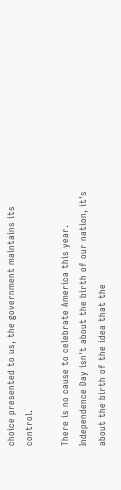choice presented to us, the government maintains its control.

There is no cause to celebrate America this year. Independence Day isn't about the birth of our nation, it's about the birth of the idea that the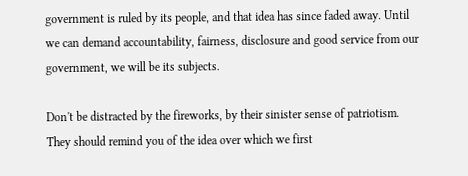government is ruled by its people, and that idea has since faded away. Until we can demand accountability, fairness, disclosure and good service from our government, we will be its subjects.

Don't be distracted by the fireworks, by their sinister sense of patriotism. They should remind you of the idea over which we first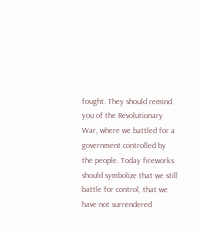fought. They should remind you of the Revolutionary War, where we battled for a government controlled by the people. Today fireworks should symbolize that we still battle for control, that we have not surrendered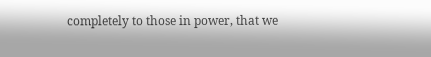completely to those in power, that we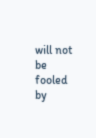will not be fooled by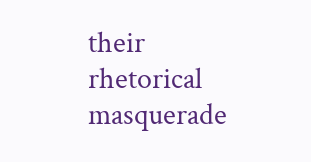their rhetorical masquerade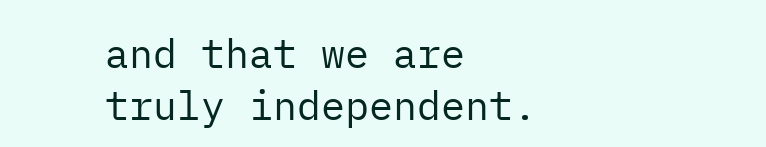and that we are truly independent.